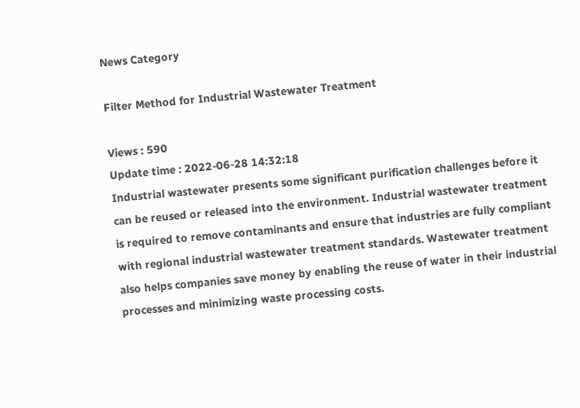News Category

Filter Method for Industrial Wastewater Treatment

Views : 590
Update time : 2022-06-28 14:32:18
Industrial wastewater presents some significant purification challenges before it can be reused or released into the environment. Industrial wastewater treatment is required to remove contaminants and ensure that industries are fully compliant with regional industrial wastewater treatment standards. Wastewater treatment also helps companies save money by enabling the reuse of water in their industrial processes and minimizing waste processing costs.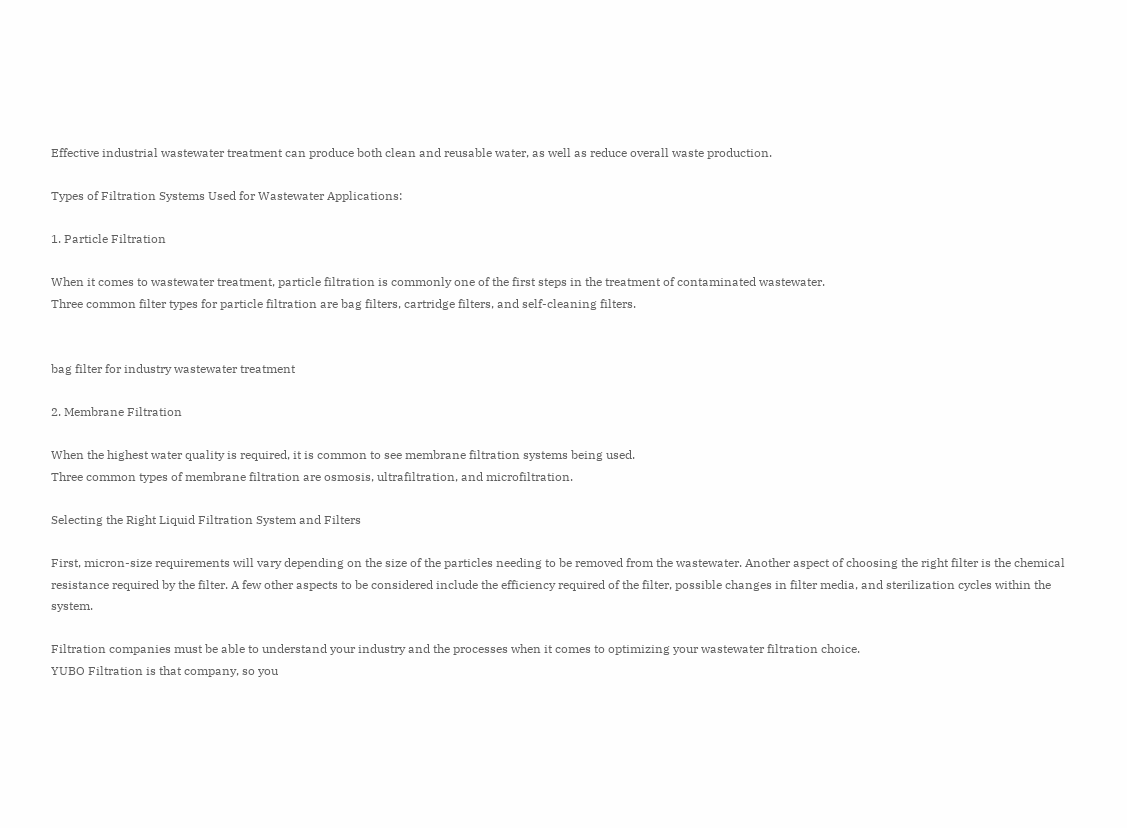Effective industrial wastewater treatment can produce both clean and reusable water, as well as reduce overall waste production.

Types of Filtration Systems Used for Wastewater Applications:

1. Particle Filtration

When it comes to wastewater treatment, particle filtration is commonly one of the first steps in the treatment of contaminated wastewater.
Three common filter types for particle filtration are bag filters, cartridge filters, and self-cleaning filters.


bag filter for industry wastewater treatment

2. Membrane Filtration

When the highest water quality is required, it is common to see membrane filtration systems being used.
Three common types of membrane filtration are osmosis, ultrafiltration, and microfiltration.

Selecting the Right Liquid Filtration System and Filters

First, micron-size requirements will vary depending on the size of the particles needing to be removed from the wastewater. Another aspect of choosing the right filter is the chemical resistance required by the filter. A few other aspects to be considered include the efficiency required of the filter, possible changes in filter media, and sterilization cycles within the system.

Filtration companies must be able to understand your industry and the processes when it comes to optimizing your wastewater filtration choice.
YUBO Filtration is that company, so you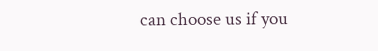can choose us if you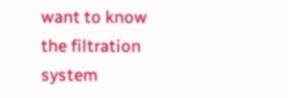want to know the filtration system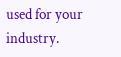used for your industry.